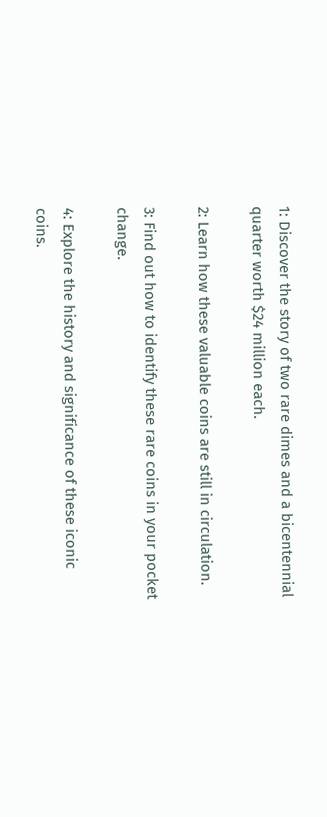1: Discover the story of two rare dimes and a bicentennial quarter worth $24 million each.

2: Learn how these valuable coins are still in circulation.

3: Find out how to identify these rare coins in your pocket change.

4: Explore the history and significance of these iconic coins.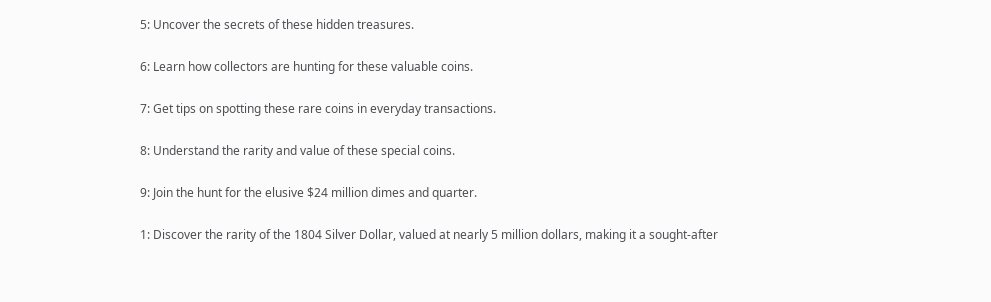5: Uncover the secrets of these hidden treasures.

6: Learn how collectors are hunting for these valuable coins.

7: Get tips on spotting these rare coins in everyday transactions.

8: Understand the rarity and value of these special coins.

9: Join the hunt for the elusive $24 million dimes and quarter.

1: Discover the rarity of the 1804 Silver Dollar, valued at nearly 5 million dollars, making it a sought-after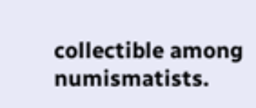collectible among numismatists.